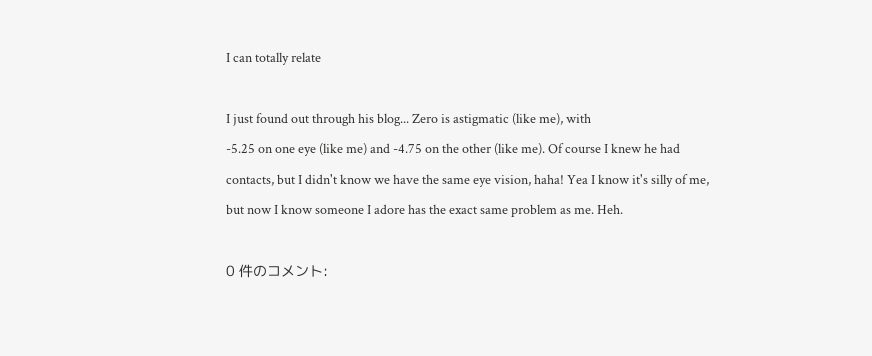I can totally relate

I just found out through his blog... Zero is astigmatic (like me), with
-5.25 on one eye (like me) and -4.75 on the other (like me). Of course I knew he had contacts, but I didn't know we have the same eye vision, haha! Yea I know it's silly of me, but now I know someone I adore has the exact same problem as me. Heh.

0 件のコメント: